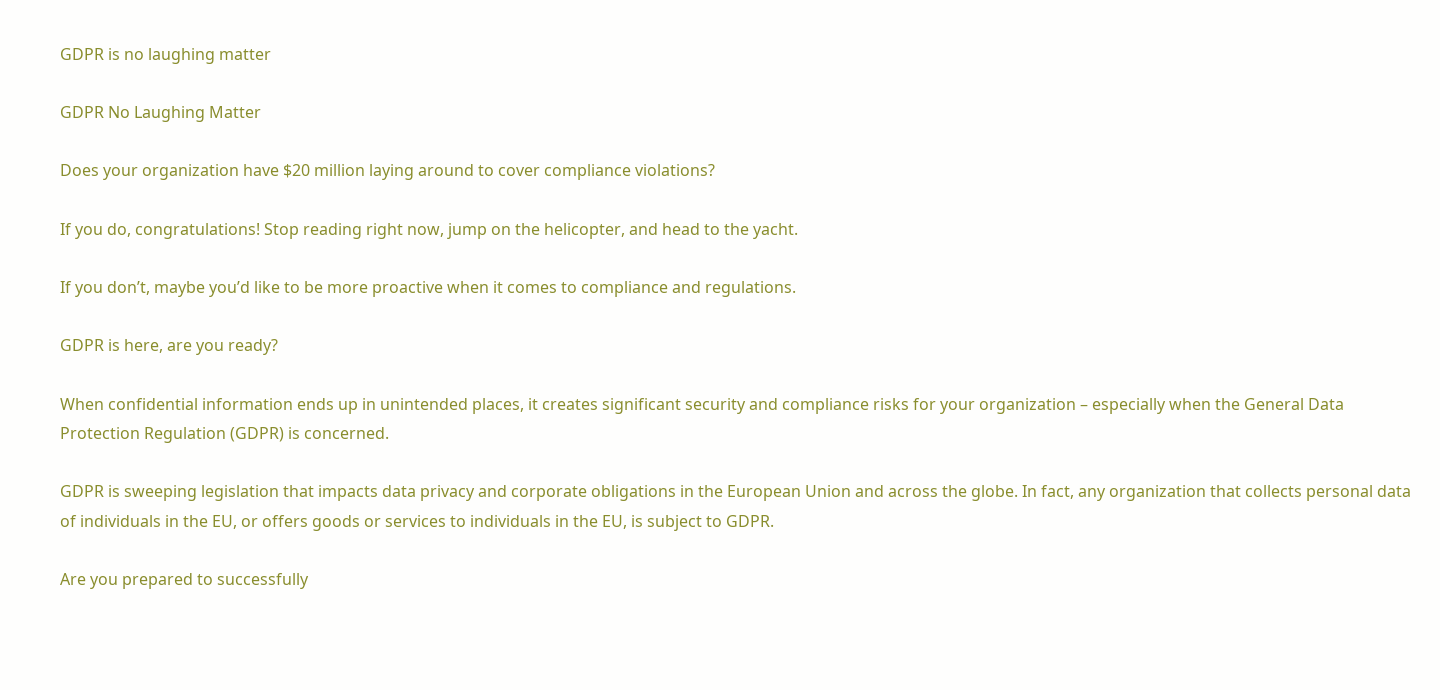GDPR is no laughing matter

GDPR No Laughing Matter

Does your organization have $20 million laying around to cover compliance violations?

If you do, congratulations! Stop reading right now, jump on the helicopter, and head to the yacht.

If you don’t, maybe you’d like to be more proactive when it comes to compliance and regulations.

GDPR is here, are you ready?

When confidential information ends up in unintended places, it creates significant security and compliance risks for your organization – especially when the General Data Protection Regulation (GDPR) is concerned.

GDPR is sweeping legislation that impacts data privacy and corporate obligations in the European Union and across the globe. In fact, any organization that collects personal data of individuals in the EU, or offers goods or services to individuals in the EU, is subject to GDPR.

Are you prepared to successfully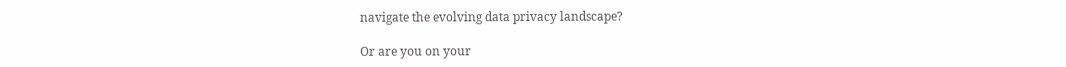navigate the evolving data privacy landscape?

Or are you on your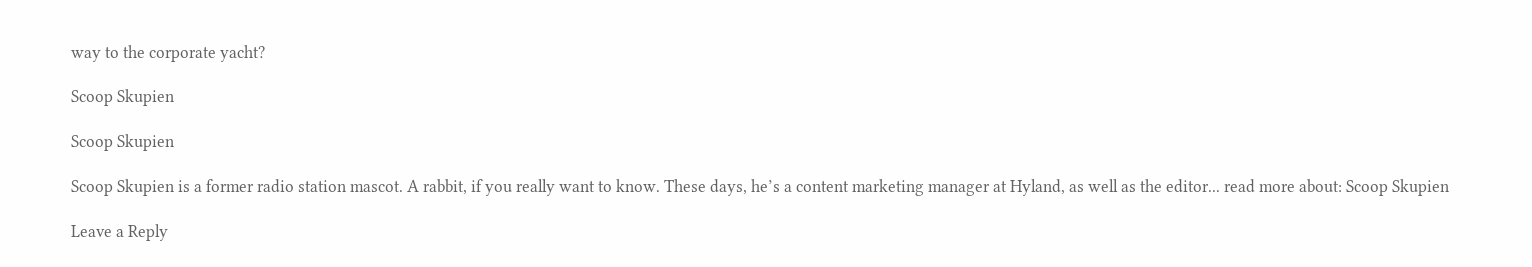way to the corporate yacht?

Scoop Skupien

Scoop Skupien

Scoop Skupien is a former radio station mascot. A rabbit, if you really want to know. These days, he’s a content marketing manager at Hyland, as well as the editor... read more about: Scoop Skupien

Leave a Reply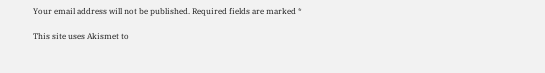Your email address will not be published. Required fields are marked *

This site uses Akismet to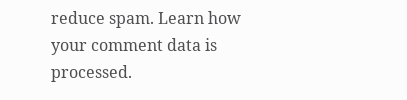reduce spam. Learn how your comment data is processed.